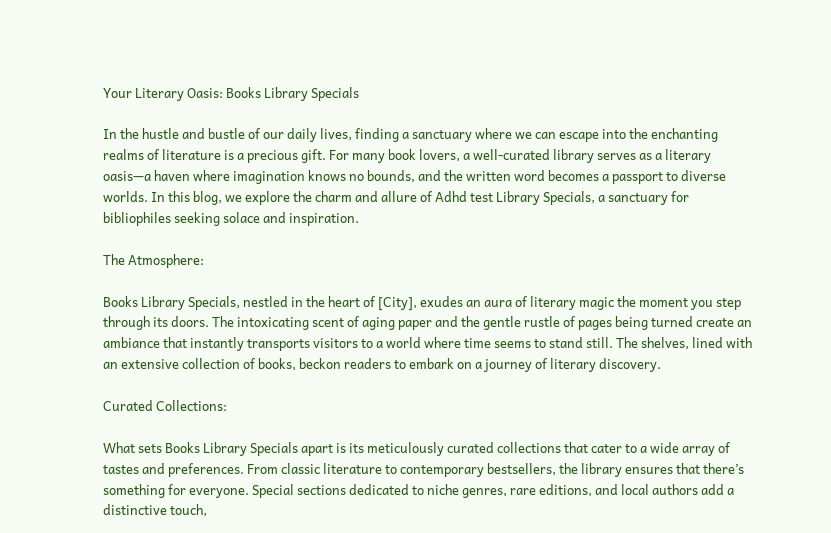Your Literary Oasis: Books Library Specials

In the hustle and bustle of our daily lives, finding a sanctuary where we can escape into the enchanting realms of literature is a precious gift. For many book lovers, a well-curated library serves as a literary oasis—a haven where imagination knows no bounds, and the written word becomes a passport to diverse worlds. In this blog, we explore the charm and allure of Adhd test Library Specials, a sanctuary for bibliophiles seeking solace and inspiration.

The Atmosphere:

Books Library Specials, nestled in the heart of [City], exudes an aura of literary magic the moment you step through its doors. The intoxicating scent of aging paper and the gentle rustle of pages being turned create an ambiance that instantly transports visitors to a world where time seems to stand still. The shelves, lined with an extensive collection of books, beckon readers to embark on a journey of literary discovery.

Curated Collections:

What sets Books Library Specials apart is its meticulously curated collections that cater to a wide array of tastes and preferences. From classic literature to contemporary bestsellers, the library ensures that there’s something for everyone. Special sections dedicated to niche genres, rare editions, and local authors add a distinctive touch,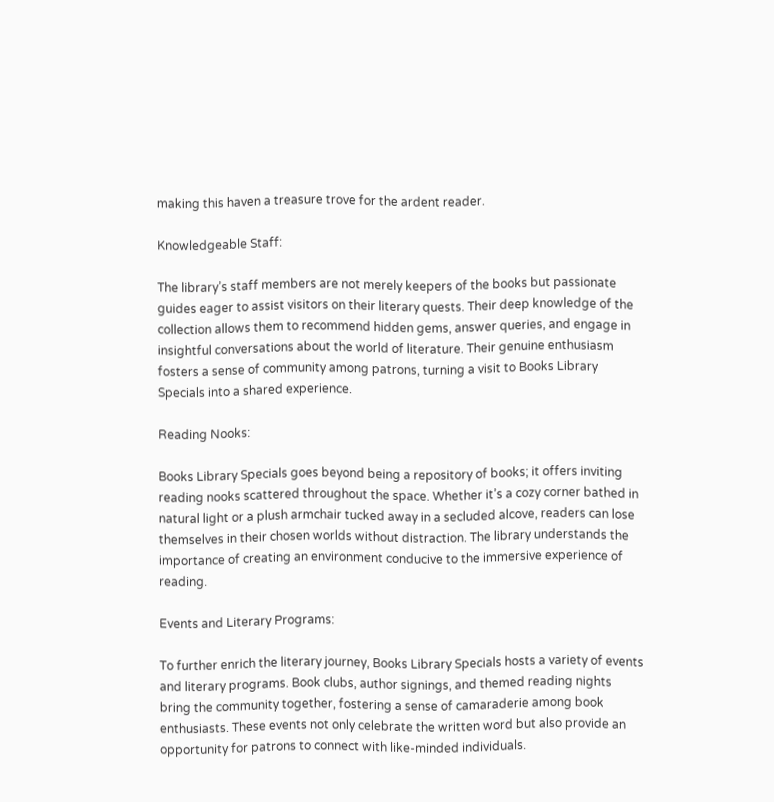making this haven a treasure trove for the ardent reader.

Knowledgeable Staff:

The library’s staff members are not merely keepers of the books but passionate guides eager to assist visitors on their literary quests. Their deep knowledge of the collection allows them to recommend hidden gems, answer queries, and engage in insightful conversations about the world of literature. Their genuine enthusiasm fosters a sense of community among patrons, turning a visit to Books Library Specials into a shared experience.

Reading Nooks:

Books Library Specials goes beyond being a repository of books; it offers inviting reading nooks scattered throughout the space. Whether it’s a cozy corner bathed in natural light or a plush armchair tucked away in a secluded alcove, readers can lose themselves in their chosen worlds without distraction. The library understands the importance of creating an environment conducive to the immersive experience of reading.

Events and Literary Programs:

To further enrich the literary journey, Books Library Specials hosts a variety of events and literary programs. Book clubs, author signings, and themed reading nights bring the community together, fostering a sense of camaraderie among book enthusiasts. These events not only celebrate the written word but also provide an opportunity for patrons to connect with like-minded individuals.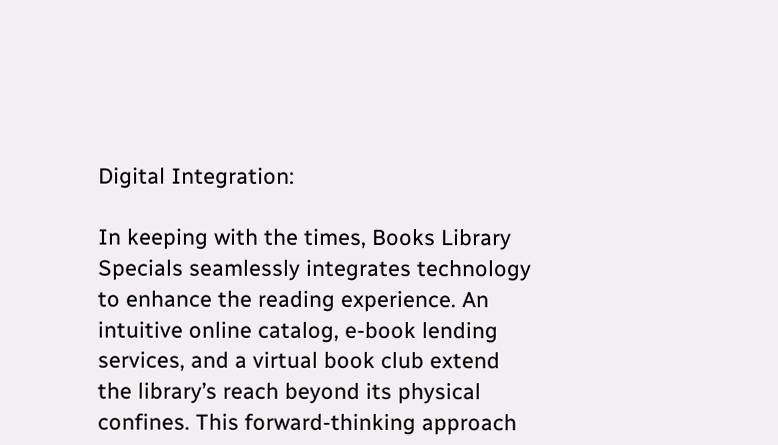Digital Integration:

In keeping with the times, Books Library Specials seamlessly integrates technology to enhance the reading experience. An intuitive online catalog, e-book lending services, and a virtual book club extend the library’s reach beyond its physical confines. This forward-thinking approach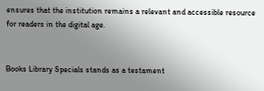ensures that the institution remains a relevant and accessible resource for readers in the digital age.


Books Library Specials stands as a testament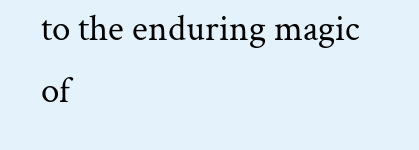to the enduring magic of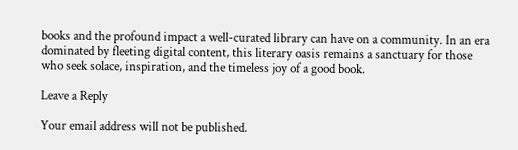books and the profound impact a well-curated library can have on a community. In an era dominated by fleeting digital content, this literary oasis remains a sanctuary for those who seek solace, inspiration, and the timeless joy of a good book.

Leave a Reply

Your email address will not be published.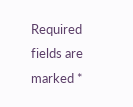Required fields are marked *